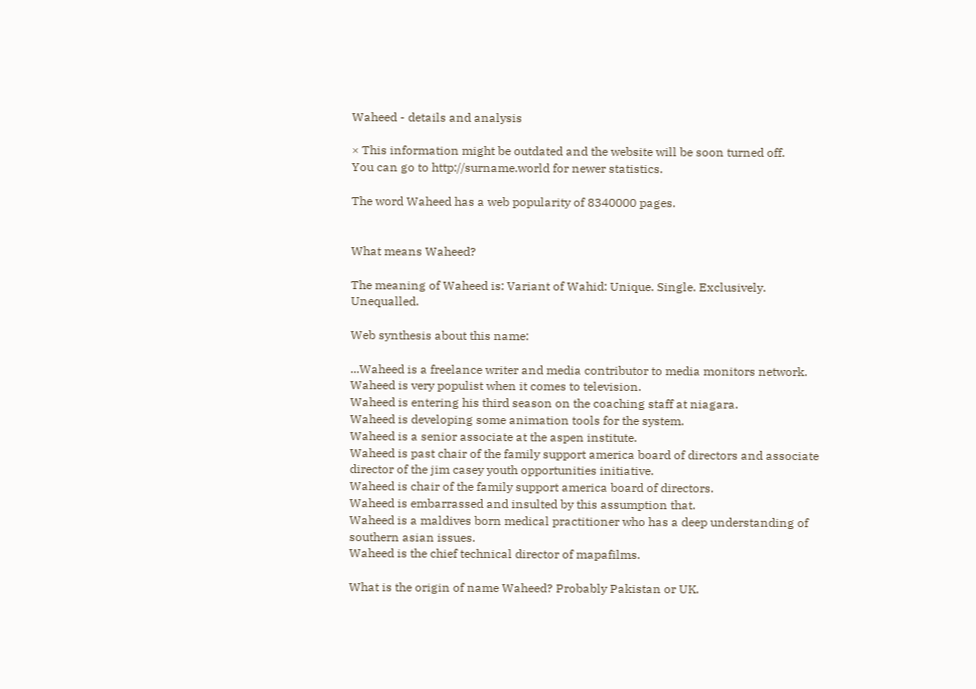Waheed - details and analysis

× This information might be outdated and the website will be soon turned off.
You can go to http://surname.world for newer statistics.

The word Waheed has a web popularity of 8340000 pages.


What means Waheed?

The meaning of Waheed is: Variant of Wahid: Unique. Single. Exclusively. Unequalled.

Web synthesis about this name:

...Waheed is a freelance writer and media contributor to media monitors network.
Waheed is very populist when it comes to television.
Waheed is entering his third season on the coaching staff at niagara.
Waheed is developing some animation tools for the system.
Waheed is a senior associate at the aspen institute.
Waheed is past chair of the family support america board of directors and associate director of the jim casey youth opportunities initiative.
Waheed is chair of the family support america board of directors.
Waheed is embarrassed and insulted by this assumption that.
Waheed is a maldives born medical practitioner who has a deep understanding of southern asian issues.
Waheed is the chief technical director of mapafilms.

What is the origin of name Waheed? Probably Pakistan or UK.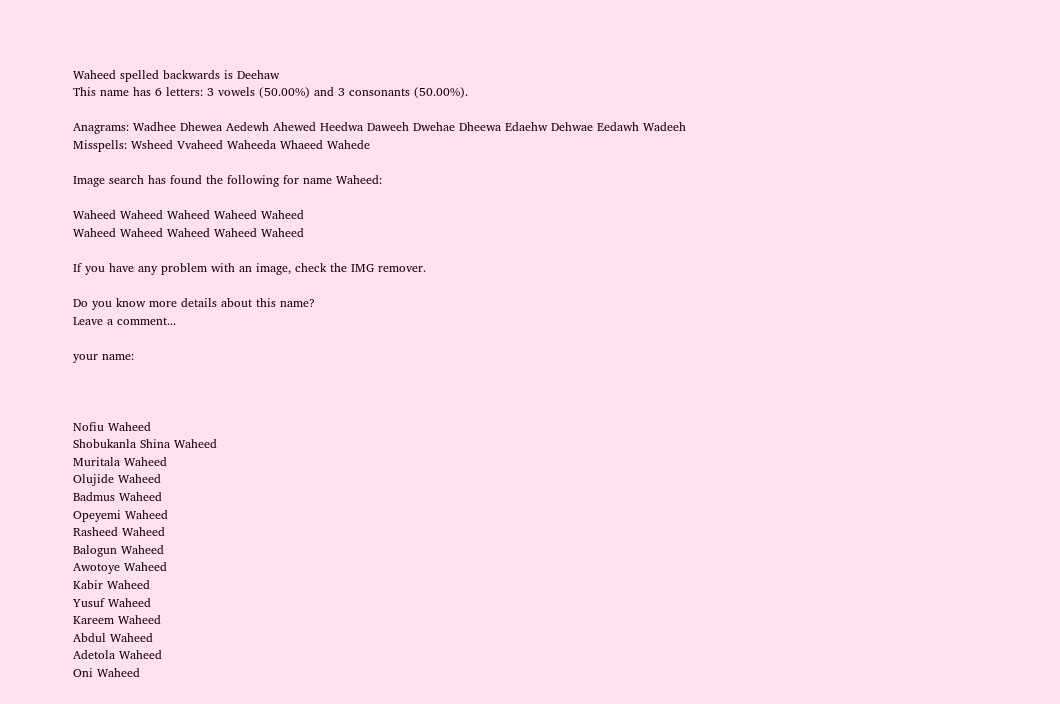Waheed spelled backwards is Deehaw
This name has 6 letters: 3 vowels (50.00%) and 3 consonants (50.00%).

Anagrams: Wadhee Dhewea Aedewh Ahewed Heedwa Daweeh Dwehae Dheewa Edaehw Dehwae Eedawh Wadeeh
Misspells: Wsheed Vvaheed Waheeda Whaeed Wahede

Image search has found the following for name Waheed:

Waheed Waheed Waheed Waheed Waheed
Waheed Waheed Waheed Waheed Waheed

If you have any problem with an image, check the IMG remover.

Do you know more details about this name?
Leave a comment...

your name:



Nofiu Waheed
Shobukanla Shina Waheed
Muritala Waheed
Olujide Waheed
Badmus Waheed
Opeyemi Waheed
Rasheed Waheed
Balogun Waheed
Awotoye Waheed
Kabir Waheed
Yusuf Waheed
Kareem Waheed
Abdul Waheed
Adetola Waheed
Oni Waheed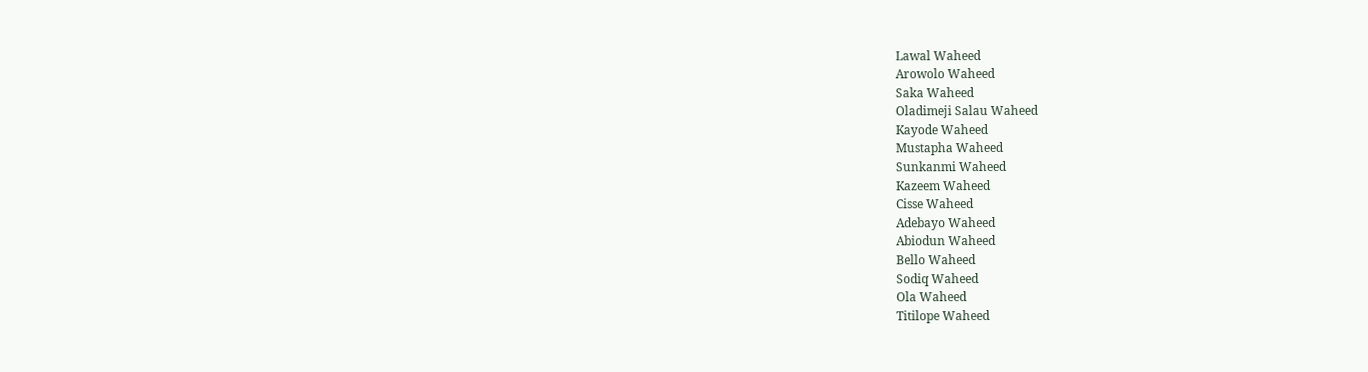Lawal Waheed
Arowolo Waheed
Saka Waheed
Oladimeji Salau Waheed
Kayode Waheed
Mustapha Waheed
Sunkanmi Waheed
Kazeem Waheed
Cisse Waheed
Adebayo Waheed
Abiodun Waheed
Bello Waheed
Sodiq Waheed
Ola Waheed
Titilope Waheed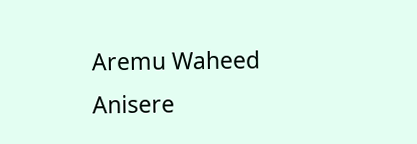Aremu Waheed
Anisere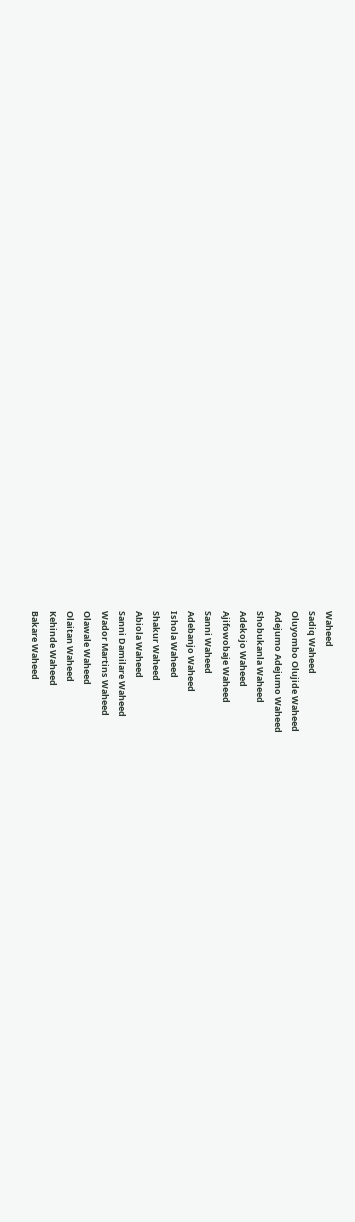Waheed
Sadiq Waheed
Oluyombo Olujide Waheed
Adejumo Adejumo Waheed
Shobukanla Waheed
Adekojo Waheed
Ajifowobaje Waheed
Sanni Waheed
Adebanjo Waheed
Ishola Waheed
Shakur Waheed
Abiola Waheed
Sanni Damilare Waheed
Wador Martins Waheed
Olawale Waheed
Olaitan Waheed
Kehinde Waheed
Bakare Waheed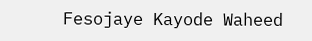Fesojaye Kayode Waheed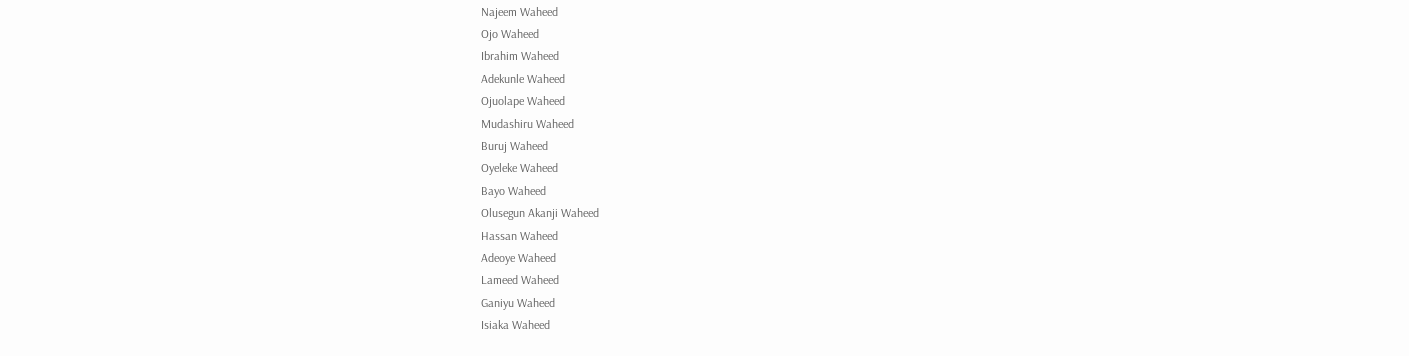Najeem Waheed
Ojo Waheed
Ibrahim Waheed
Adekunle Waheed
Ojuolape Waheed
Mudashiru Waheed
Buruj Waheed
Oyeleke Waheed
Bayo Waheed
Olusegun Akanji Waheed
Hassan Waheed
Adeoye Waheed
Lameed Waheed
Ganiyu Waheed
Isiaka Waheed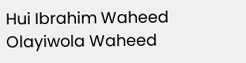Hui Ibrahim Waheed
Olayiwola Waheed